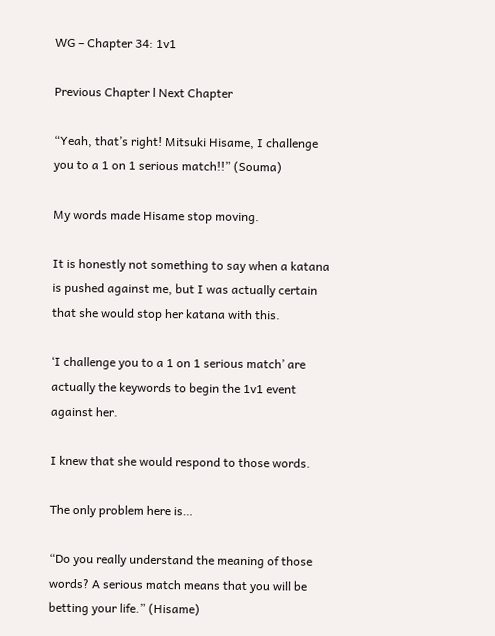WG – Chapter 34: 1v1

Previous Chapter l Next Chapter

“Yeah, that’s right! Mitsuki Hisame, I challenge you to a 1 on 1 serious match!!” (Souma)

My words made Hisame stop moving.

It is honestly not something to say when a katana is pushed against me, but I was actually certain that she would stop her katana with this.

‘I challenge you to a 1 on 1 serious match’ are actually the keywords to begin the 1v1 event against her.

I knew that she would respond to those words.

The only problem here is…

“Do you really understand the meaning of those words? A serious match means that you will be betting your life.” (Hisame)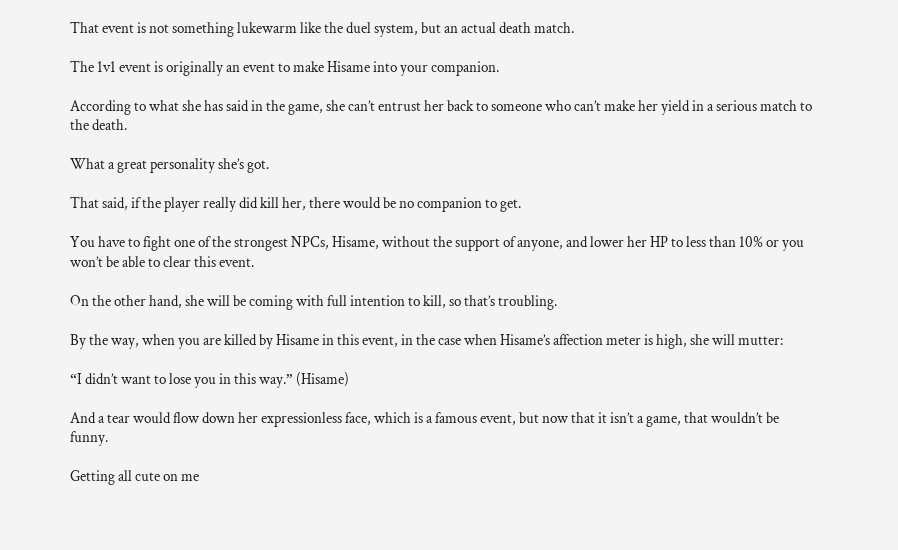That event is not something lukewarm like the duel system, but an actual death match.

The 1v1 event is originally an event to make Hisame into your companion.

According to what she has said in the game, she can’t entrust her back to someone who can’t make her yield in a serious match to the death.

What a great personality she’s got.

That said, if the player really did kill her, there would be no companion to get.

You have to fight one of the strongest NPCs, Hisame, without the support of anyone, and lower her HP to less than 10% or you won’t be able to clear this event.

On the other hand, she will be coming with full intention to kill, so that’s troubling.

By the way, when you are killed by Hisame in this event, in the case when Hisame’s affection meter is high, she will mutter:

“I didn’t want to lose you in this way.” (Hisame)

And a tear would flow down her expressionless face, which is a famous event, but now that it isn’t a game, that wouldn’t be funny.

Getting all cute on me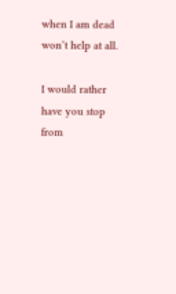when I am dead won’t help at all.

I would rather have you stop from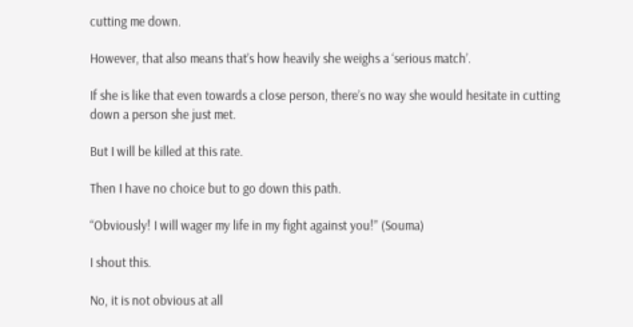cutting me down.

However, that also means that’s how heavily she weighs a ‘serious match’.

If she is like that even towards a close person, there’s no way she would hesitate in cutting down a person she just met.

But I will be killed at this rate.

Then I have no choice but to go down this path.

“Obviously! I will wager my life in my fight against you!” (Souma)

I shout this.

No, it is not obvious at all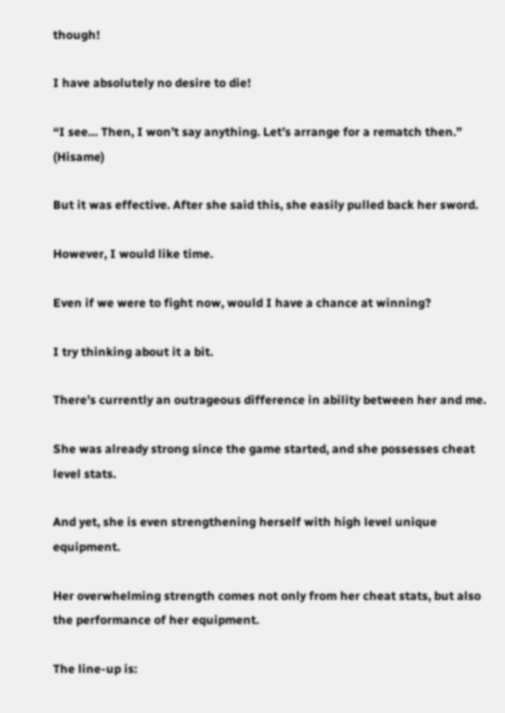though!

I have absolutely no desire to die!

“I see… Then, I won’t say anything. Let’s arrange for a rematch then.” (Hisame)

But it was effective. After she said this, she easily pulled back her sword.

However, I would like time.

Even if we were to fight now, would I have a chance at winning?

I try thinking about it a bit.

There’s currently an outrageous difference in ability between her and me.

She was already strong since the game started, and she possesses cheat level stats.

And yet, she is even strengthening herself with high level unique equipment.

Her overwhelming strength comes not only from her cheat stats, but also the performance of her equipment.

The line-up is: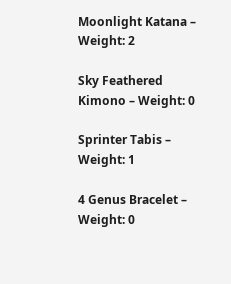Moonlight Katana – Weight: 2

Sky Feathered Kimono – Weight: 0

Sprinter Tabis – Weight: 1

4 Genus Bracelet – Weight: 0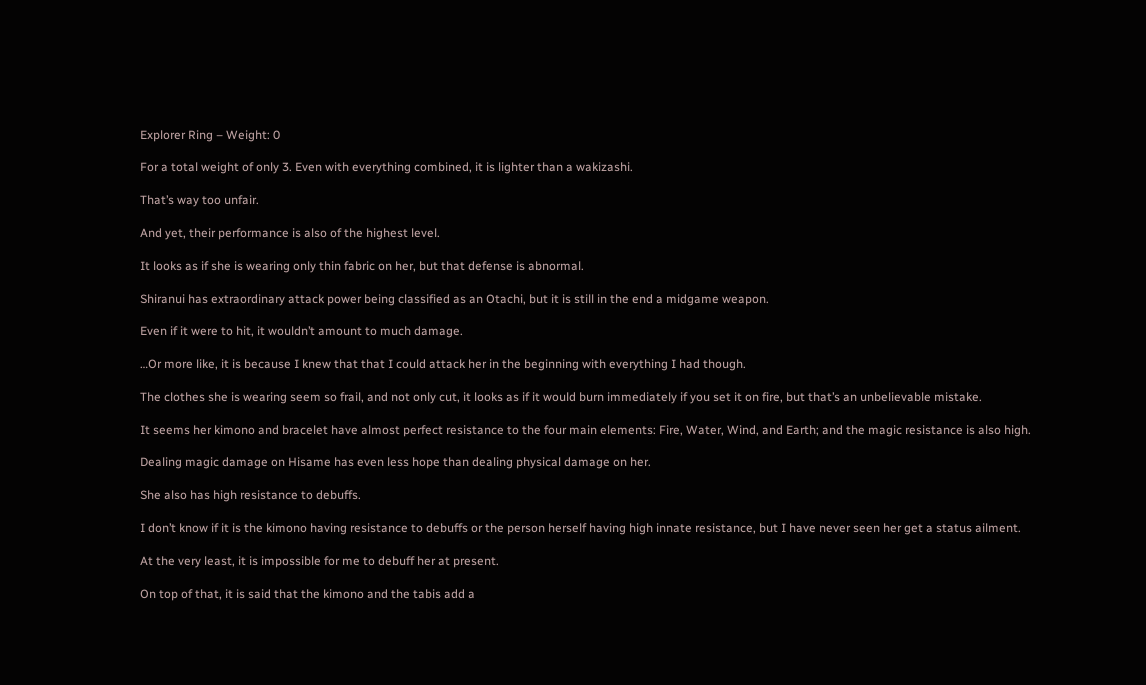Explorer Ring – Weight: 0

For a total weight of only 3. Even with everything combined, it is lighter than a wakizashi.

That’s way too unfair.

And yet, their performance is also of the highest level.

It looks as if she is wearing only thin fabric on her, but that defense is abnormal.

Shiranui has extraordinary attack power being classified as an Otachi, but it is still in the end a midgame weapon.

Even if it were to hit, it wouldn’t amount to much damage.

…Or more like, it is because I knew that that I could attack her in the beginning with everything I had though.

The clothes she is wearing seem so frail, and not only cut, it looks as if it would burn immediately if you set it on fire, but that’s an unbelievable mistake.

It seems her kimono and bracelet have almost perfect resistance to the four main elements: Fire, Water, Wind, and Earth; and the magic resistance is also high.

Dealing magic damage on Hisame has even less hope than dealing physical damage on her.

She also has high resistance to debuffs.

I don’t know if it is the kimono having resistance to debuffs or the person herself having high innate resistance, but I have never seen her get a status ailment.

At the very least, it is impossible for me to debuff her at present.

On top of that, it is said that the kimono and the tabis add a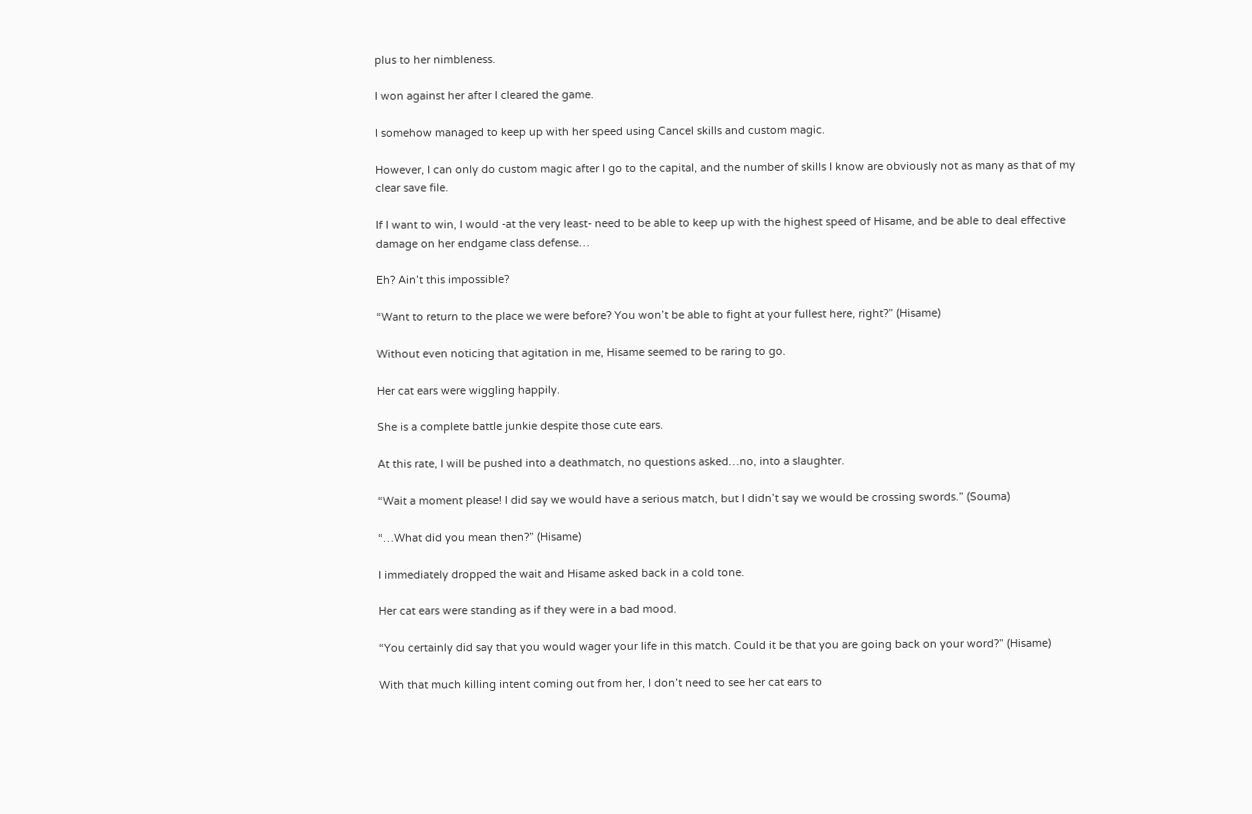plus to her nimbleness.

I won against her after I cleared the game.

I somehow managed to keep up with her speed using Cancel skills and custom magic.

However, I can only do custom magic after I go to the capital, and the number of skills I know are obviously not as many as that of my clear save file.

If I want to win, I would -at the very least- need to be able to keep up with the highest speed of Hisame, and be able to deal effective damage on her endgame class defense…

Eh? Ain’t this impossible?

“Want to return to the place we were before? You won’t be able to fight at your fullest here, right?” (Hisame)

Without even noticing that agitation in me, Hisame seemed to be raring to go.

Her cat ears were wiggling happily.

She is a complete battle junkie despite those cute ears.

At this rate, I will be pushed into a deathmatch, no questions asked…no, into a slaughter.

“Wait a moment please! I did say we would have a serious match, but I didn’t say we would be crossing swords.” (Souma)

“…What did you mean then?” (Hisame)

I immediately dropped the wait and Hisame asked back in a cold tone.

Her cat ears were standing as if they were in a bad mood.

“You certainly did say that you would wager your life in this match. Could it be that you are going back on your word?” (Hisame)

With that much killing intent coming out from her, I don’t need to see her cat ears to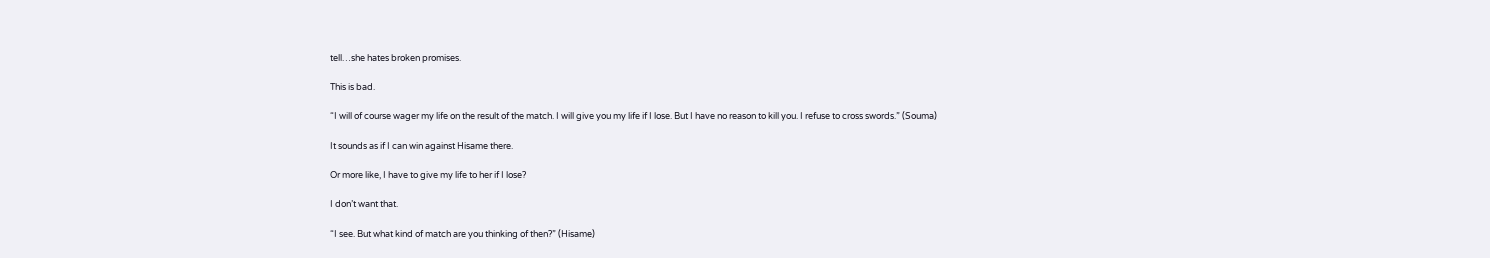tell…she hates broken promises.

This is bad.

“I will of course wager my life on the result of the match. I will give you my life if I lose. But I have no reason to kill you. I refuse to cross swords.” (Souma)

It sounds as if I can win against Hisame there.

Or more like, I have to give my life to her if I lose?

I don’t want that.

“I see. But what kind of match are you thinking of then?” (Hisame)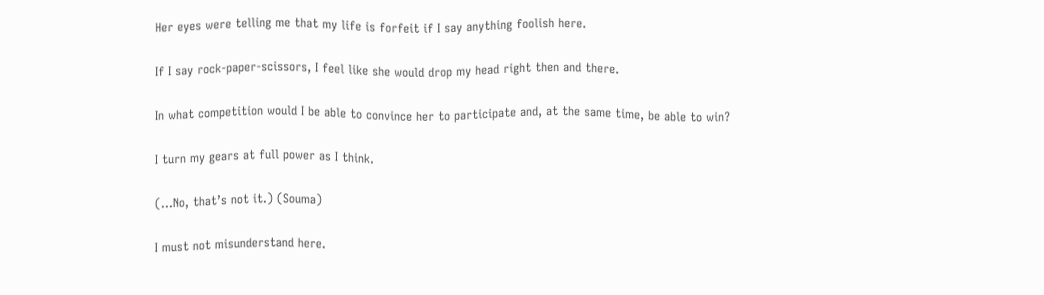Her eyes were telling me that my life is forfeit if I say anything foolish here.

If I say rock-paper-scissors, I feel like she would drop my head right then and there.

In what competition would I be able to convince her to participate and, at the same time, be able to win?

I turn my gears at full power as I think.

(…No, that’s not it.) (Souma)

I must not misunderstand here.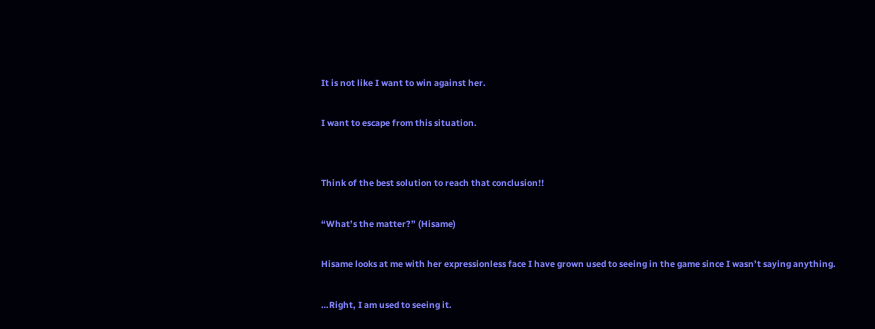It is not like I want to win against her.

I want to escape from this situation.


Think of the best solution to reach that conclusion!!

“What’s the matter?” (Hisame)

Hisame looks at me with her expressionless face I have grown used to seeing in the game since I wasn’t saying anything.

…Right, I am used to seeing it.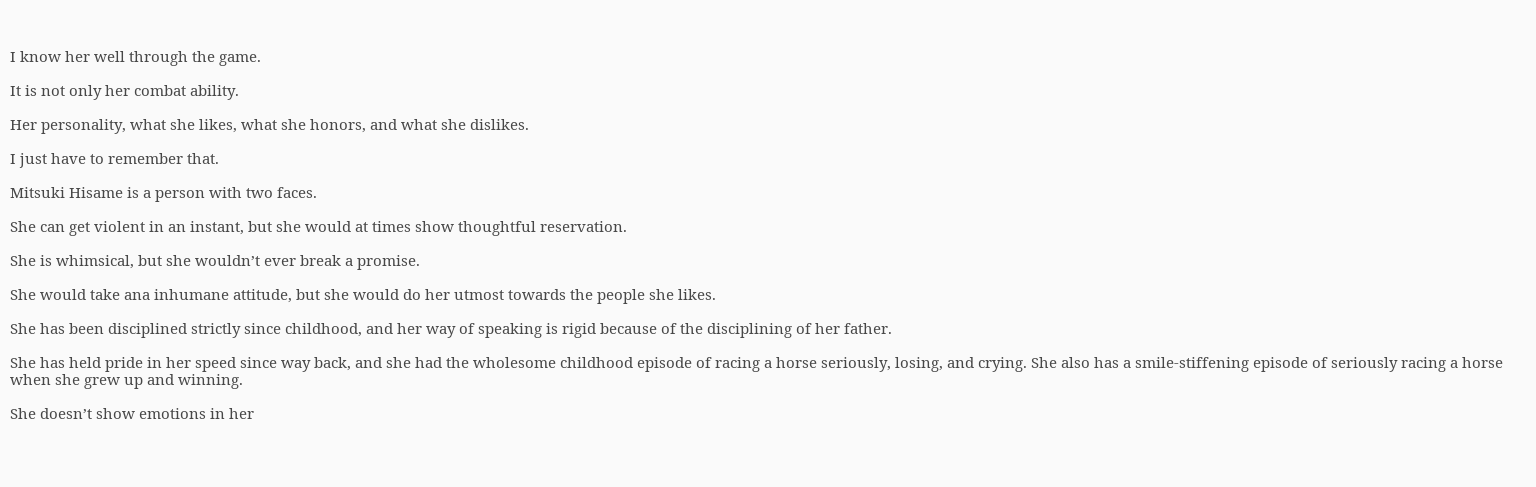I know her well through the game.

It is not only her combat ability.

Her personality, what she likes, what she honors, and what she dislikes.

I just have to remember that.

Mitsuki Hisame is a person with two faces.

She can get violent in an instant, but she would at times show thoughtful reservation.

She is whimsical, but she wouldn’t ever break a promise.

She would take ana inhumane attitude, but she would do her utmost towards the people she likes.

She has been disciplined strictly since childhood, and her way of speaking is rigid because of the disciplining of her father.

She has held pride in her speed since way back, and she had the wholesome childhood episode of racing a horse seriously, losing, and crying. She also has a smile-stiffening episode of seriously racing a horse when she grew up and winning.

She doesn’t show emotions in her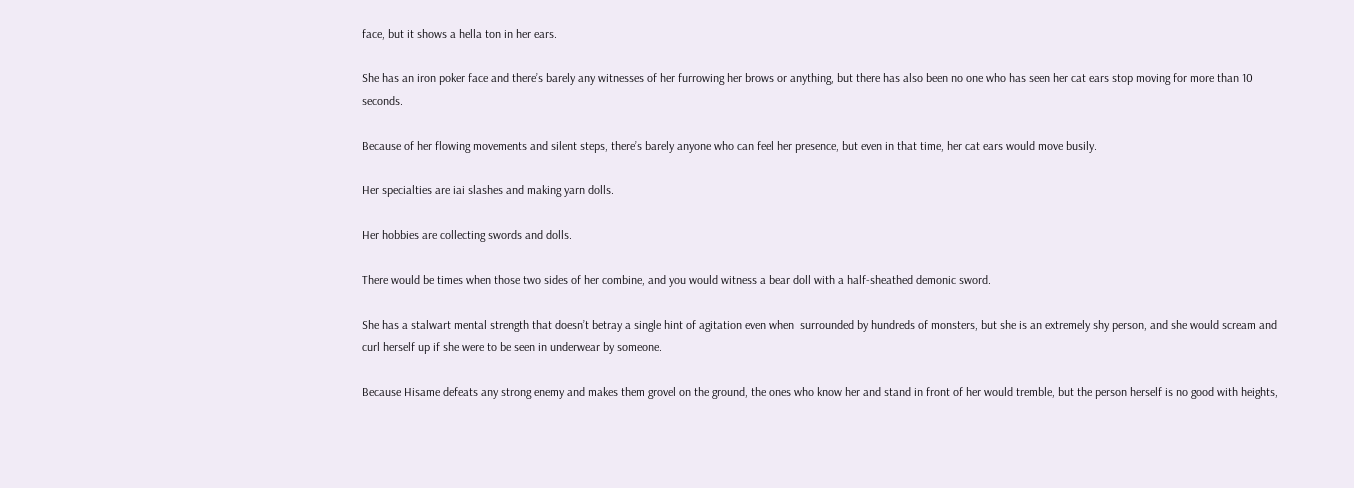face, but it shows a hella ton in her ears.

She has an iron poker face and there’s barely any witnesses of her furrowing her brows or anything, but there has also been no one who has seen her cat ears stop moving for more than 10 seconds.

Because of her flowing movements and silent steps, there’s barely anyone who can feel her presence, but even in that time, her cat ears would move busily.

Her specialties are iai slashes and making yarn dolls.

Her hobbies are collecting swords and dolls.

There would be times when those two sides of her combine, and you would witness a bear doll with a half-sheathed demonic sword.

She has a stalwart mental strength that doesn’t betray a single hint of agitation even when  surrounded by hundreds of monsters, but she is an extremely shy person, and she would scream and curl herself up if she were to be seen in underwear by someone.

Because Hisame defeats any strong enemy and makes them grovel on the ground, the ones who know her and stand in front of her would tremble, but the person herself is no good with heights,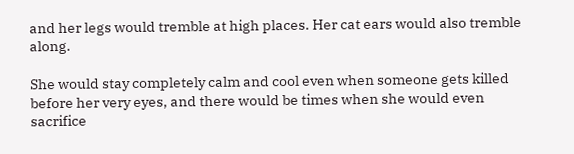and her legs would tremble at high places. Her cat ears would also tremble along.

She would stay completely calm and cool even when someone gets killed before her very eyes, and there would be times when she would even sacrifice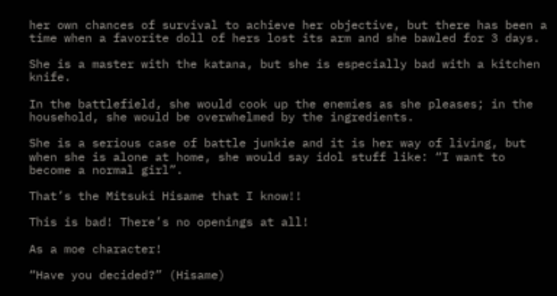her own chances of survival to achieve her objective, but there has been a time when a favorite doll of hers lost its arm and she bawled for 3 days.

She is a master with the katana, but she is especially bad with a kitchen knife.

In the battlefield, she would cook up the enemies as she pleases; in the household, she would be overwhelmed by the ingredients.

She is a serious case of battle junkie and it is her way of living, but when she is alone at home, she would say idol stuff like: “I want to become a normal girl”.

That’s the Mitsuki Hisame that I know!!

This is bad! There’s no openings at all!

As a moe character!

“Have you decided?” (Hisame)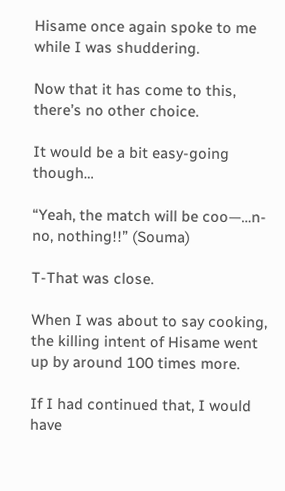Hisame once again spoke to me while I was shuddering.

Now that it has come to this, there’s no other choice.

It would be a bit easy-going though…

“Yeah, the match will be coo—…n-no, nothing!!” (Souma)

T-That was close.

When I was about to say cooking, the killing intent of Hisame went up by around 100 times more.

If I had continued that, I would have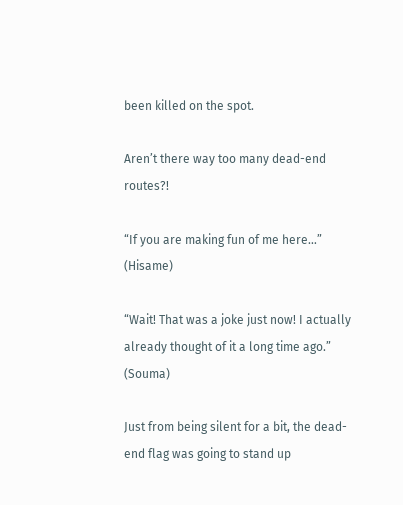been killed on the spot.

Aren’t there way too many dead-end routes?!

“If you are making fun of me here…” (Hisame)

“Wait! That was a joke just now! I actually already thought of it a long time ago.” (Souma)

Just from being silent for a bit, the dead-end flag was going to stand up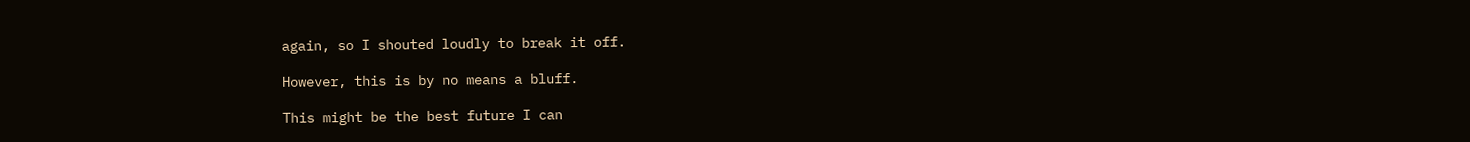again, so I shouted loudly to break it off.

However, this is by no means a bluff.

This might be the best future I can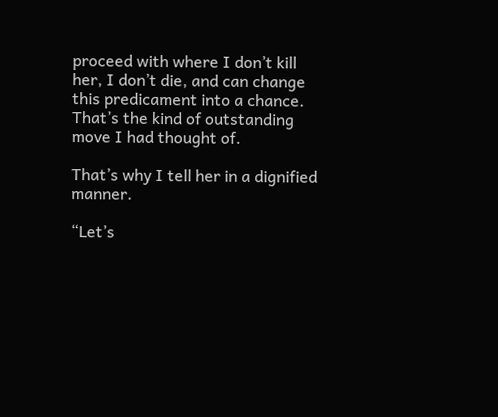proceed with where I don’t kill her, I don’t die, and can change this predicament into a chance. That’s the kind of outstanding move I had thought of.

That’s why I tell her in a dignified manner.

“Let’s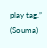play tag.” (Souma)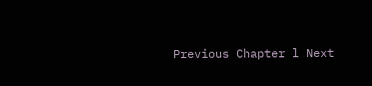Previous Chapter l Next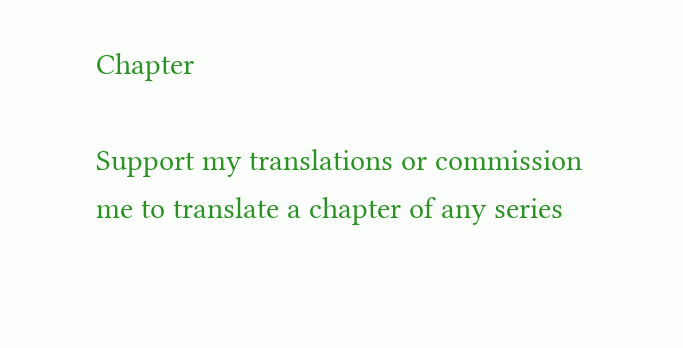Chapter

Support my translations or commission me to translate a chapter of any series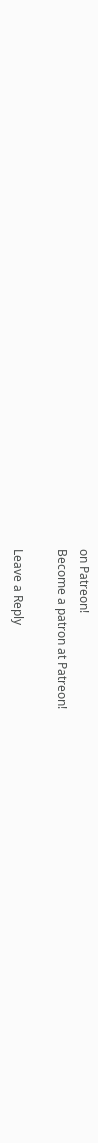on Patreon!
Become a patron at Patreon!

Leave a Reply